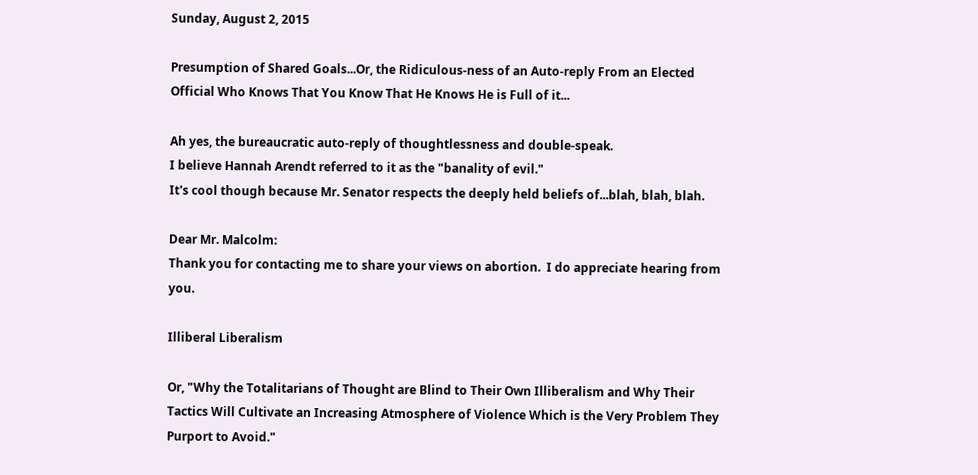Sunday, August 2, 2015

Presumption of Shared Goals...Or, the Ridiculous-ness of an Auto-reply From an Elected Official Who Knows That You Know That He Knows He is Full of it...

Ah yes, the bureaucratic auto-reply of thoughtlessness and double-speak.
I believe Hannah Arendt referred to it as the "banality of evil."
It's cool though because Mr. Senator respects the deeply held beliefs of...blah, blah, blah.

Dear Mr. Malcolm:
Thank you for contacting me to share your views on abortion.  I do appreciate hearing from you.

Illiberal Liberalism

Or, "Why the Totalitarians of Thought are Blind to Their Own Illiberalism and Why Their Tactics Will Cultivate an Increasing Atmosphere of Violence Which is the Very Problem They Purport to Avoid."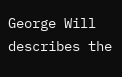George Will describes the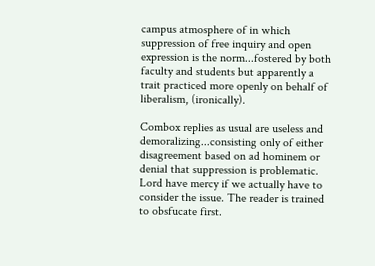campus atmosphere of in which suppression of free inquiry and open expression is the norm...fostered by both faculty and students but apparently a trait practiced more openly on behalf of liberalism, (ironically).

Combox replies as usual are useless and demoralizing...consisting only of either disagreement based on ad hominem or denial that suppression is problematic. Lord have mercy if we actually have to consider the issue. The reader is trained to obsfucate first.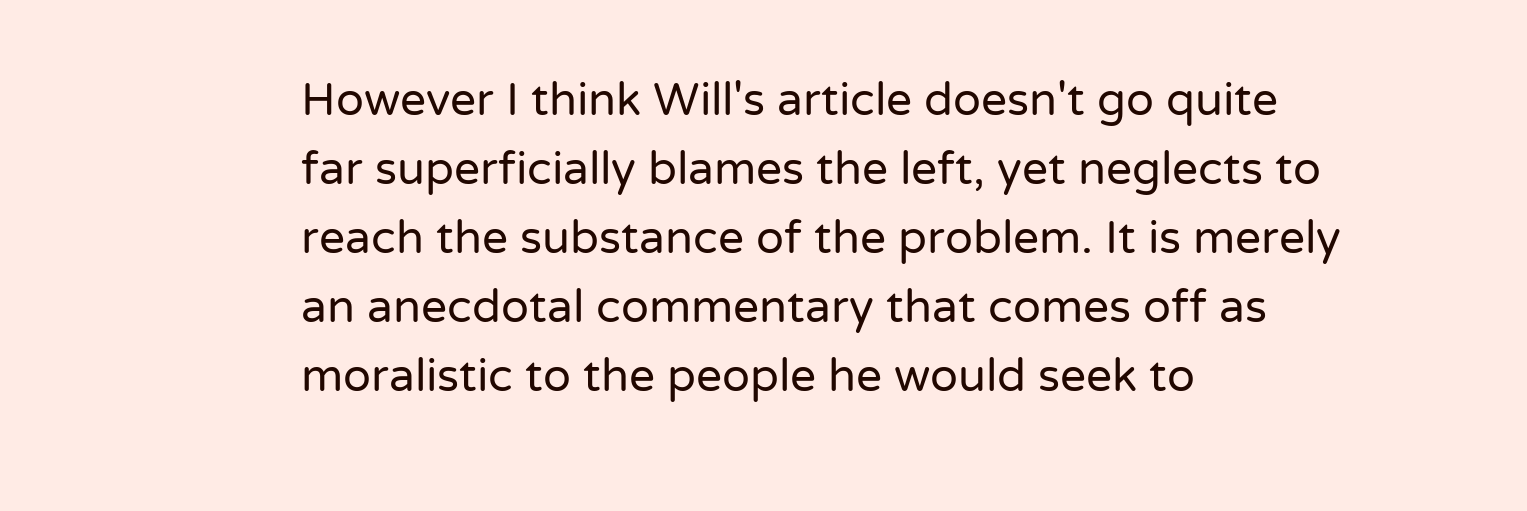However I think Will's article doesn't go quite far superficially blames the left, yet neglects to reach the substance of the problem. It is merely an anecdotal commentary that comes off as moralistic to the people he would seek to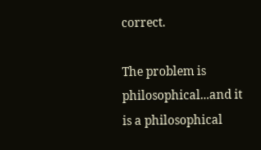correct.

The problem is philosophical...and it is a philosophical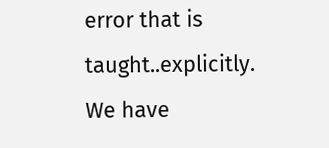error that is taught..explicitly. We have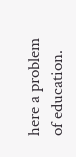here a problem of education.